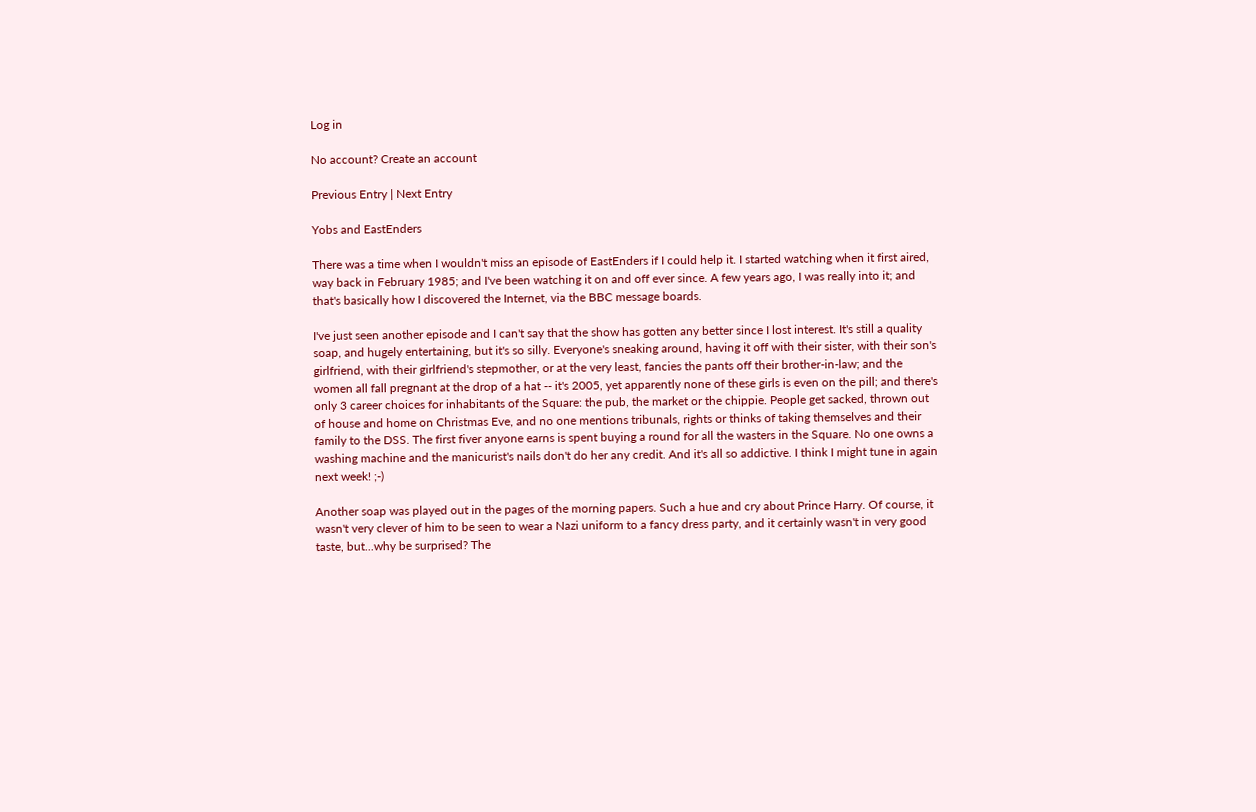Log in

No account? Create an account

Previous Entry | Next Entry

Yobs and EastEnders

There was a time when I wouldn't miss an episode of EastEnders if I could help it. I started watching when it first aired, way back in February 1985; and I've been watching it on and off ever since. A few years ago, I was really into it; and that's basically how I discovered the Internet, via the BBC message boards.

I've just seen another episode and I can't say that the show has gotten any better since I lost interest. It's still a quality soap, and hugely entertaining, but it's so silly. Everyone's sneaking around, having it off with their sister, with their son's girlfriend, with their girlfriend's stepmother, or at the very least, fancies the pants off their brother-in-law; and the women all fall pregnant at the drop of a hat -- it's 2005, yet apparently none of these girls is even on the pill; and there's only 3 career choices for inhabitants of the Square: the pub, the market or the chippie. People get sacked, thrown out of house and home on Christmas Eve, and no one mentions tribunals, rights or thinks of taking themselves and their family to the DSS. The first fiver anyone earns is spent buying a round for all the wasters in the Square. No one owns a washing machine and the manicurist's nails don't do her any credit. And it's all so addictive. I think I might tune in again next week! ;-)

Another soap was played out in the pages of the morning papers. Such a hue and cry about Prince Harry. Of course, it wasn't very clever of him to be seen to wear a Nazi uniform to a fancy dress party, and it certainly wasn't in very good taste, but...why be surprised? The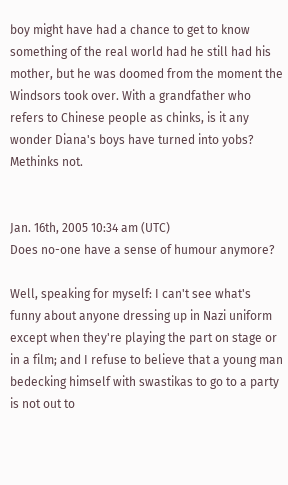boy might have had a chance to get to know something of the real world had he still had his mother, but he was doomed from the moment the Windsors took over. With a grandfather who refers to Chinese people as chinks, is it any wonder Diana's boys have turned into yobs? Methinks not.


Jan. 16th, 2005 10:34 am (UTC)
Does no-one have a sense of humour anymore?

Well, speaking for myself: I can't see what's funny about anyone dressing up in Nazi uniform except when they're playing the part on stage or in a film; and I refuse to believe that a young man bedecking himself with swastikas to go to a party is not out to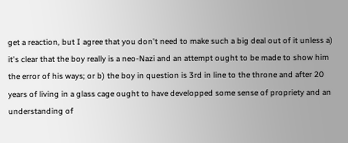get a reaction, but I agree that you don't need to make such a big deal out of it unless a) it's clear that the boy really is a neo-Nazi and an attempt ought to be made to show him the error of his ways; or b) the boy in question is 3rd in line to the throne and after 20 years of living in a glass cage ought to have developped some sense of propriety and an understanding of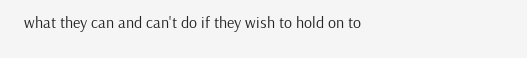what they can and can't do if they wish to hold on to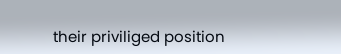their priviliged position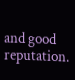and good reputation.